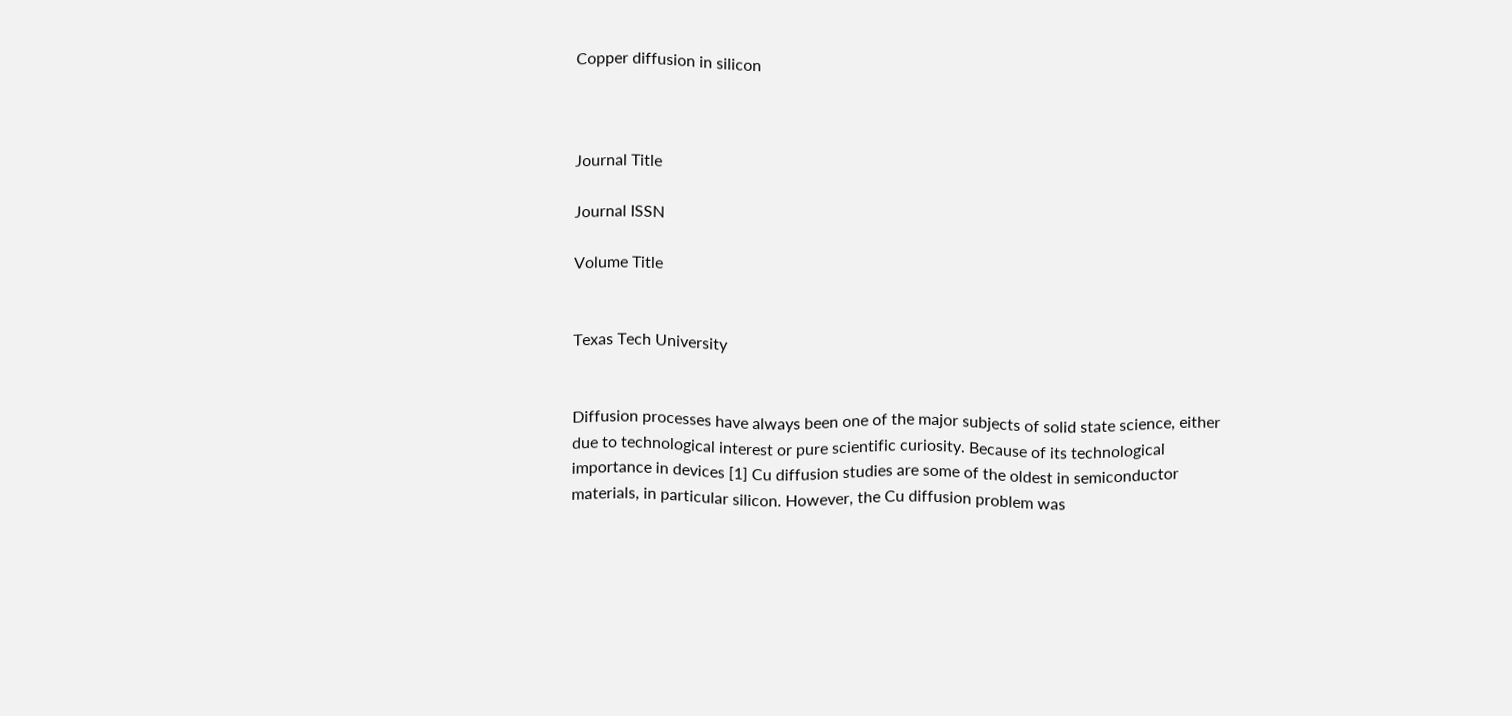Copper diffusion in silicon



Journal Title

Journal ISSN

Volume Title


Texas Tech University


Diffusion processes have always been one of the major subjects of solid state science, either due to technological interest or pure scientific curiosity. Because of its technological importance in devices [1] Cu diffusion studies are some of the oldest in semiconductor materials, in particular silicon. However, the Cu diffusion problem was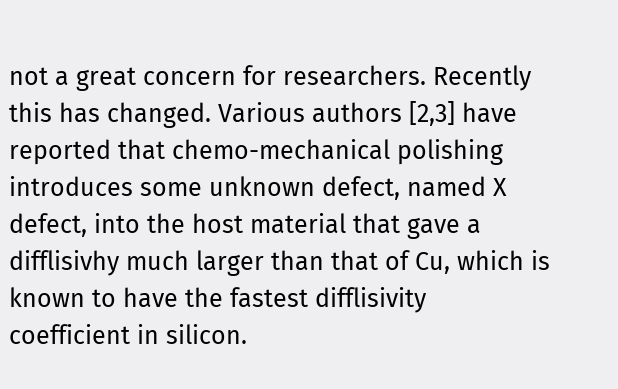not a great concern for researchers. Recently this has changed. Various authors [2,3] have reported that chemo-mechanical polishing introduces some unknown defect, named X defect, into the host material that gave a difflisivhy much larger than that of Cu, which is known to have the fastest difflisivity coefficient in silicon.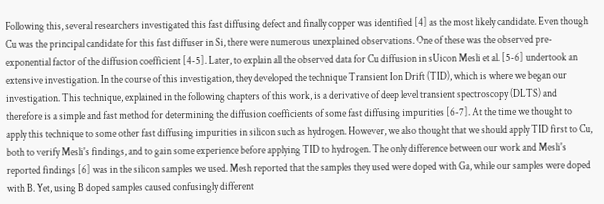Following this, several researchers investigated this fast diffusing defect and finally copper was identified [4] as the most likely candidate. Even though Cu was the principal candidate for this fast diffuser in Si, there were numerous unexplained observations. One of these was the observed pre-exponential factor of the diffusion coefficient [4-5]. Later, to explain all the observed data for Cu diffusion in sUicon Mesli et al. [5-6] undertook an extensive investigation. In the course of this investigation, they developed the technique Transient Ion Drift (TID), which is where we began our investigation. This technique, explained in the following chapters of this work, is a derivative of deep level transient spectroscopy (DLTS) and therefore is a simple and fast method for determining the diffusion coefficients of some fast diffusing impurities [6-7]. At the time we thought to apply this technique to some other fast diffusing impurities in silicon such as hydrogen. However, we also thought that we should apply TID first to Cu, both to verify Mesli's findings, and to gain some experience before applying TID to hydrogen. The only difference between our work and Mesli's reported findings [6] was in the silicon samples we used. Mesh reported that the samples they used were doped with Ga, while our samples were doped with B. Yet, using B doped samples caused confusingly different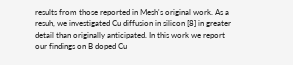results from those reported in Mesh's original work. As a resuh, we investigated Cu diffusion in silicon [8] in greater detail than originally anticipated. In this work we report our findings on B doped Cu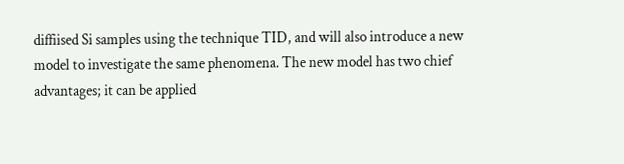diffiised Si samples using the technique TID, and will also introduce a new model to investigate the same phenomena. The new model has two chief advantages; it can be applied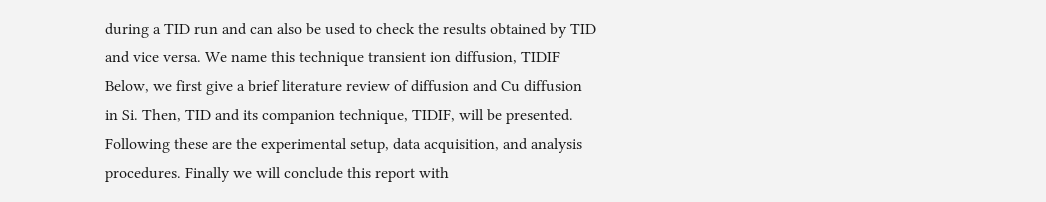during a TID run and can also be used to check the results obtained by TID and vice versa. We name this technique transient ion diffusion, TIDIF Below, we first give a brief literature review of diffusion and Cu diffusion in Si. Then, TID and its companion technique, TIDIF, will be presented. Following these are the experimental setup, data acquisition, and analysis procedures. Finally we will conclude this report with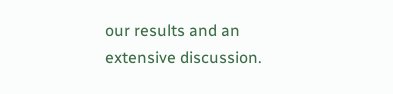our results and an extensive discussion.